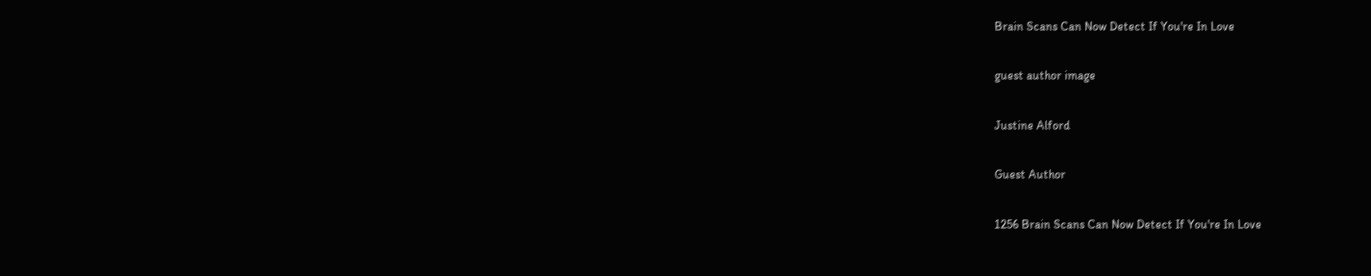Brain Scans Can Now Detect If You're In Love

guest author image

Justine Alford

Guest Author

1256 Brain Scans Can Now Detect If You're In Love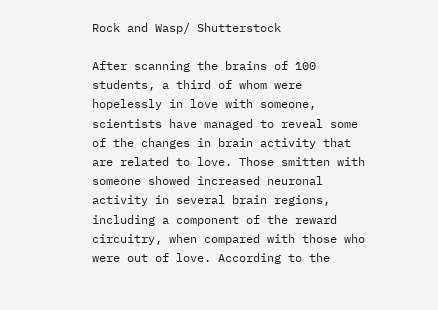Rock and Wasp/ Shutterstock

After scanning the brains of 100 students, a third of whom were hopelessly in love with someone, scientists have managed to reveal some of the changes in brain activity that are related to love. Those smitten with someone showed increased neuronal activity in several brain regions, including a component of the reward circuitry, when compared with those who were out of love. According to the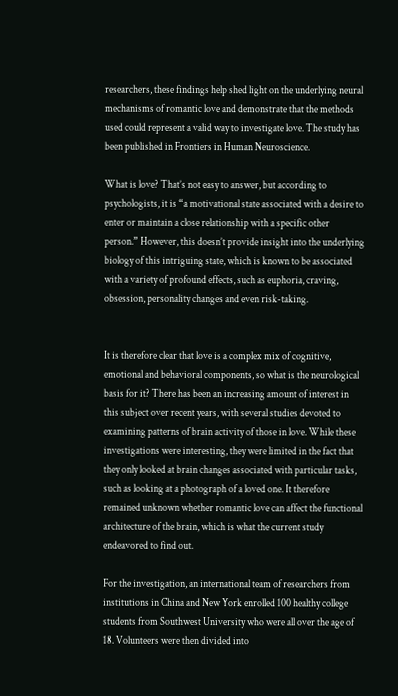researchers, these findings help shed light on the underlying neural mechanisms of romantic love and demonstrate that the methods used could represent a valid way to investigate love. The study has been published in Frontiers in Human Neuroscience.

What is love? That’s not easy to answer, but according to psychologists, it is “a motivational state associated with a desire to enter or maintain a close relationship with a specific other person.” However, this doesn’t provide insight into the underlying biology of this intriguing state, which is known to be associated with a variety of profound effects, such as euphoria, craving, obsession, personality changes and even risk-taking.


It is therefore clear that love is a complex mix of cognitive, emotional and behavioral components, so what is the neurological basis for it? There has been an increasing amount of interest in this subject over recent years, with several studies devoted to examining patterns of brain activity of those in love. While these investigations were interesting, they were limited in the fact that they only looked at brain changes associated with particular tasks, such as looking at a photograph of a loved one. It therefore remained unknown whether romantic love can affect the functional architecture of the brain, which is what the current study endeavored to find out.

For the investigation, an international team of researchers from institutions in China and New York enrolled 100 healthy college students from Southwest University who were all over the age of 18. Volunteers were then divided into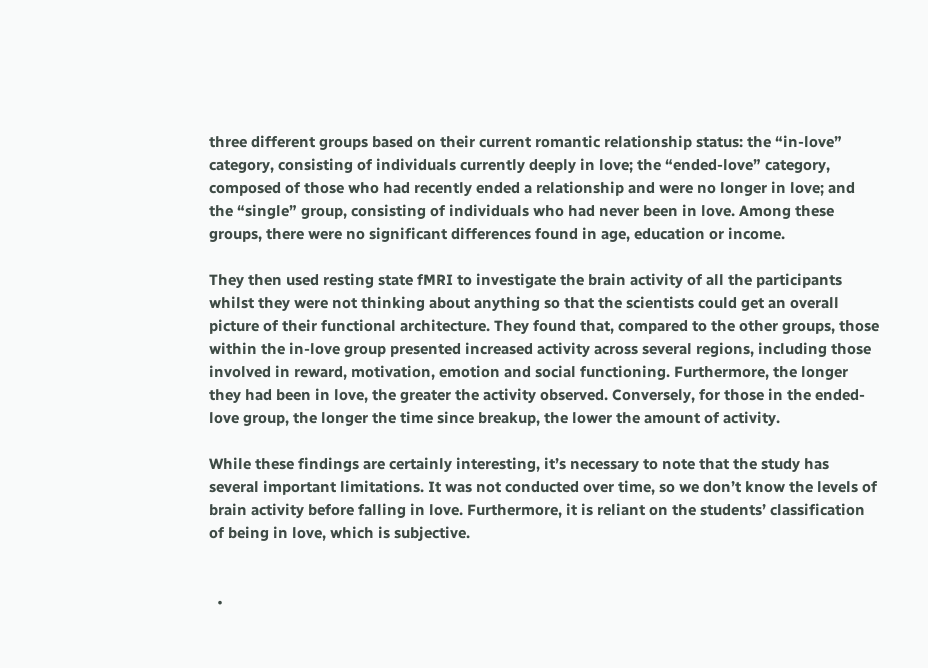three different groups based on their current romantic relationship status: the “in-love” category, consisting of individuals currently deeply in love; the “ended-love” category, composed of those who had recently ended a relationship and were no longer in love; and the “single” group, consisting of individuals who had never been in love. Among these groups, there were no significant differences found in age, education or income.

They then used resting state fMRI to investigate the brain activity of all the participants whilst they were not thinking about anything so that the scientists could get an overall picture of their functional architecture. They found that, compared to the other groups, those within the in-love group presented increased activity across several regions, including those involved in reward, motivation, emotion and social functioning. Furthermore, the longer they had been in love, the greater the activity observed. Conversely, for those in the ended-love group, the longer the time since breakup, the lower the amount of activity.

While these findings are certainly interesting, it’s necessary to note that the study has several important limitations. It was not conducted over time, so we don’t know the levels of brain activity before falling in love. Furthermore, it is reliant on the students’ classification of being in love, which is subjective.


  •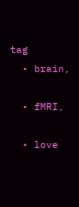tag
  • brain,

  • fMRI,

  • love